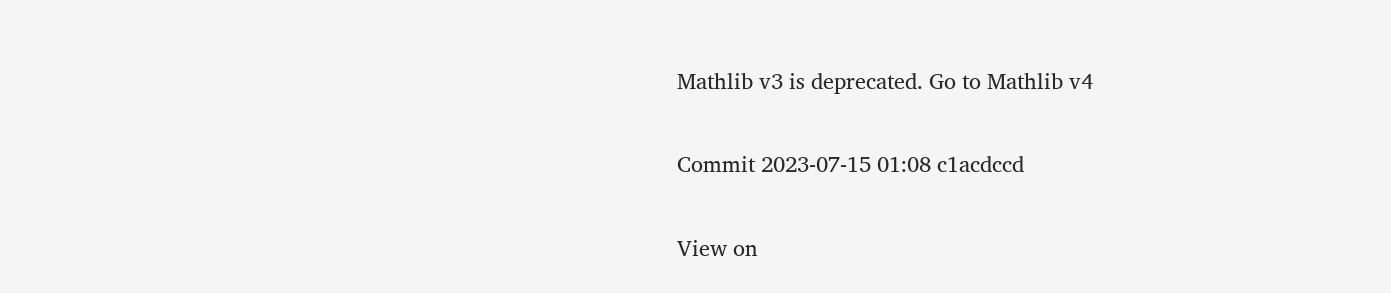Mathlib v3 is deprecated. Go to Mathlib v4

Commit 2023-07-15 01:08 c1acdccd

View on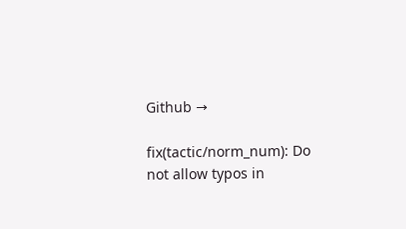Github →

fix(tactic/norm_num): Do not allow typos in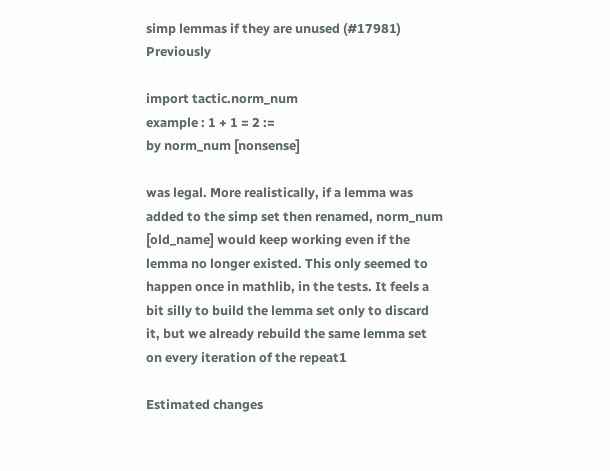simp lemmas if they are unused (#17981) Previously

import tactic.norm_num
example : 1 + 1 = 2 :=
by norm_num [nonsense]

was legal. More realistically, if a lemma was added to the simp set then renamed, norm_num [old_name] would keep working even if the lemma no longer existed. This only seemed to happen once in mathlib, in the tests. It feels a bit silly to build the lemma set only to discard it, but we already rebuild the same lemma set on every iteration of the repeat1

Estimated changes